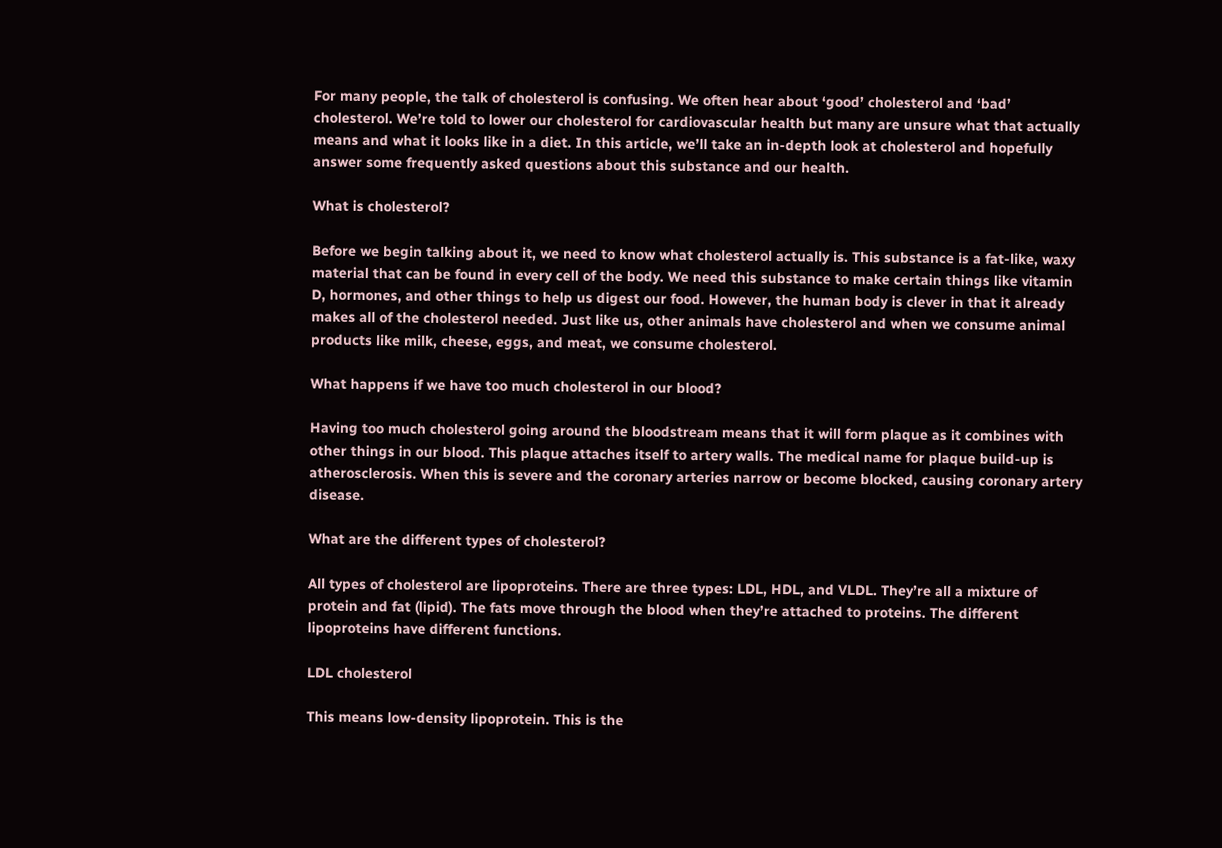For many people, the talk of cholesterol is confusing. We often hear about ‘good’ cholesterol and ‘bad’ cholesterol. We’re told to lower our cholesterol for cardiovascular health but many are unsure what that actually means and what it looks like in a diet. In this article, we’ll take an in-depth look at cholesterol and hopefully answer some frequently asked questions about this substance and our health.

What is cholesterol?

Before we begin talking about it, we need to know what cholesterol actually is. This substance is a fat-like, waxy material that can be found in every cell of the body. We need this substance to make certain things like vitamin D, hormones, and other things to help us digest our food. However, the human body is clever in that it already makes all of the cholesterol needed. Just like us, other animals have cholesterol and when we consume animal products like milk, cheese, eggs, and meat, we consume cholesterol.

What happens if we have too much cholesterol in our blood?

Having too much cholesterol going around the bloodstream means that it will form plaque as it combines with other things in our blood. This plaque attaches itself to artery walls. The medical name for plaque build-up is atherosclerosis. When this is severe and the coronary arteries narrow or become blocked, causing coronary artery disease.

What are the different types of cholesterol?

All types of cholesterol are lipoproteins. There are three types: LDL, HDL, and VLDL. They’re all a mixture of protein and fat (lipid). The fats move through the blood when they’re attached to proteins. The different lipoproteins have different functions.

LDL cholesterol

This means low-density lipoprotein. This is the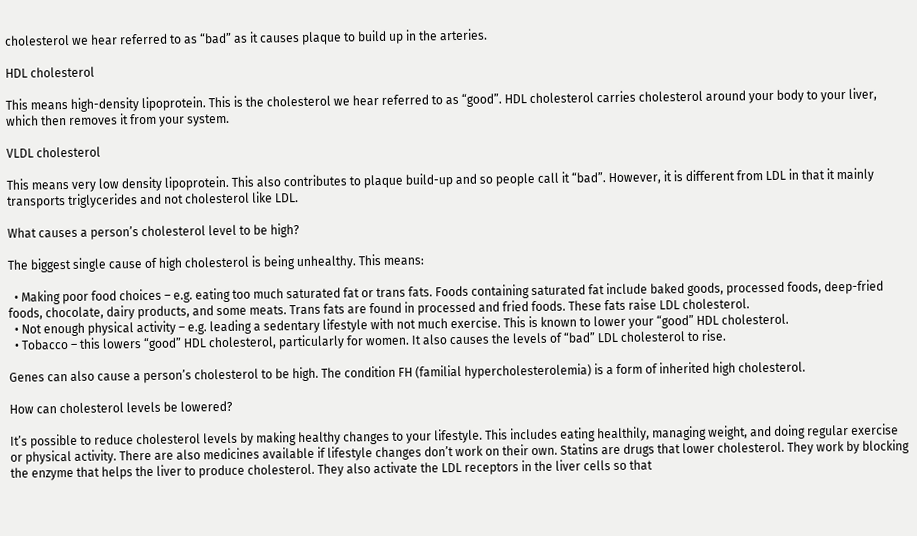cholesterol we hear referred to as “bad” as it causes plaque to build up in the arteries.

HDL cholesterol

This means high-density lipoprotein. This is the cholesterol we hear referred to as “good”. HDL cholesterol carries cholesterol around your body to your liver, which then removes it from your system.

VLDL cholesterol

This means very low density lipoprotein. This also contributes to plaque build-up and so people call it “bad”. However, it is different from LDL in that it mainly transports triglycerides and not cholesterol like LDL.

What causes a person’s cholesterol level to be high?

The biggest single cause of high cholesterol is being unhealthy. This means:

  • Making poor food choices – e.g. eating too much saturated fat or trans fats. Foods containing saturated fat include baked goods, processed foods, deep-fried foods, chocolate, dairy products, and some meats. Trans fats are found in processed and fried foods. These fats raise LDL cholesterol.
  • Not enough physical activity – e.g. leading a sedentary lifestyle with not much exercise. This is known to lower your “good” HDL cholesterol.
  • Tobacco – this lowers “good” HDL cholesterol, particularly for women. It also causes the levels of “bad” LDL cholesterol to rise.

Genes can also cause a person’s cholesterol to be high. The condition FH (familial hypercholesterolemia) is a form of inherited high cholesterol.

How can cholesterol levels be lowered?

It’s possible to reduce cholesterol levels by making healthy changes to your lifestyle. This includes eating healthily, managing weight, and doing regular exercise or physical activity. There are also medicines available if lifestyle changes don’t work on their own. Statins are drugs that lower cholesterol. They work by blocking the enzyme that helps the liver to produce cholesterol. They also activate the LDL receptors in the liver cells so that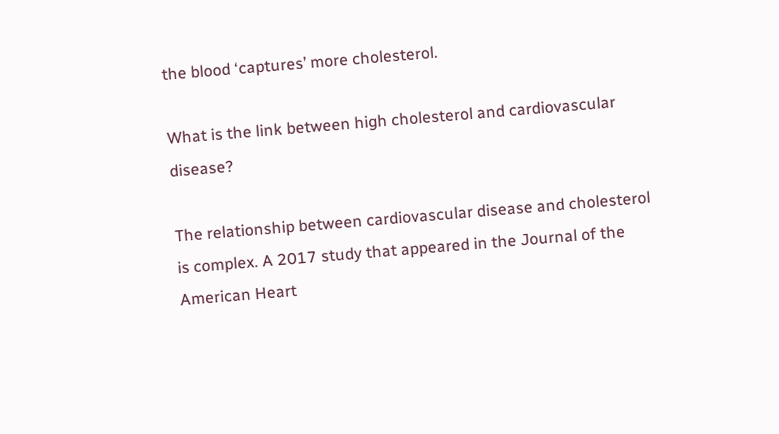the blood ‘captures’ more cholesterol.

What is the link between high cholesterol and cardiovascular disease?

The relationship between cardiovascular disease and cholesterol is complex. A 2017 study that appeared in the Journal of the American Heart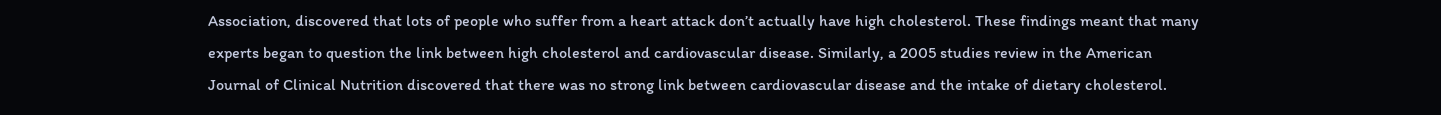Association, discovered that lots of people who suffer from a heart attack don’t actually have high cholesterol. These findings meant that many experts began to question the link between high cholesterol and cardiovascular disease. Similarly, a 2005 studies review in the American Journal of Clinical Nutrition discovered that there was no strong link between cardiovascular disease and the intake of dietary cholesterol.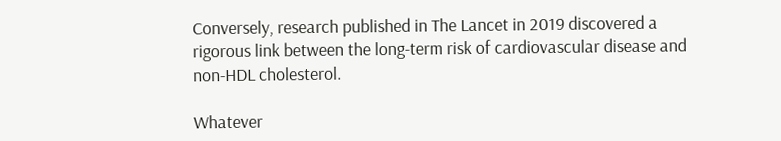Conversely, research published in The Lancet in 2019 discovered a rigorous link between the long-term risk of cardiovascular disease and non-HDL cholesterol.

Whatever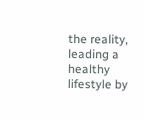the reality, leading a healthy lifestyle by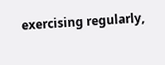exercising regularly,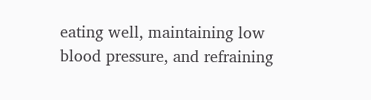eating well, maintaining low blood pressure, and refraining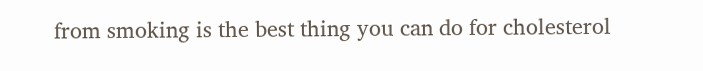from smoking is the best thing you can do for cholesterol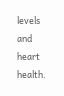levels and heart health.